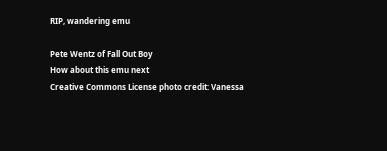RIP, wandering emu

Pete Wentz of Fall Out Boy
How about this emu next
Creative Commons License photo credit: Vanessa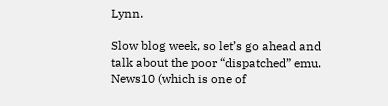Lynn.

Slow blog week, so let’s go ahead and talk about the poor “dispatched” emu. News10 (which is one of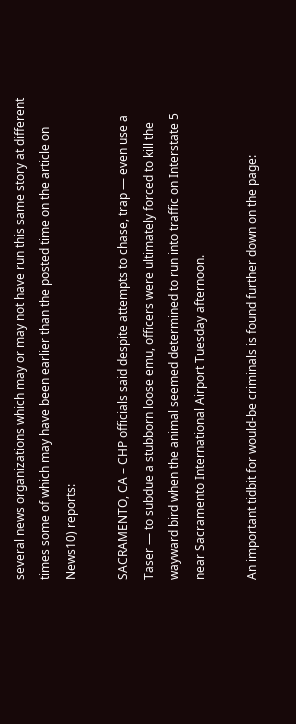several news organizations which may or may not have run this same story at different times some of which may have been earlier than the posted time on the article on News10) reports:

SACRAMENTO, CA – CHP officials said despite attempts to chase, trap — even use a Taser — to subdue a stubborn loose emu, officers were ultimately forced to kill the wayward bird when the animal seemed determined to run into traffic on Interstate 5 near Sacramento International Airport Tuesday afternoon.

An important tidbit for would-be criminals is found further down on the page: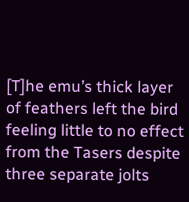[T]he emu’s thick layer of feathers left the bird feeling little to no effect from the Tasers despite three separate jolts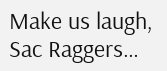Make us laugh, Sac Raggers…